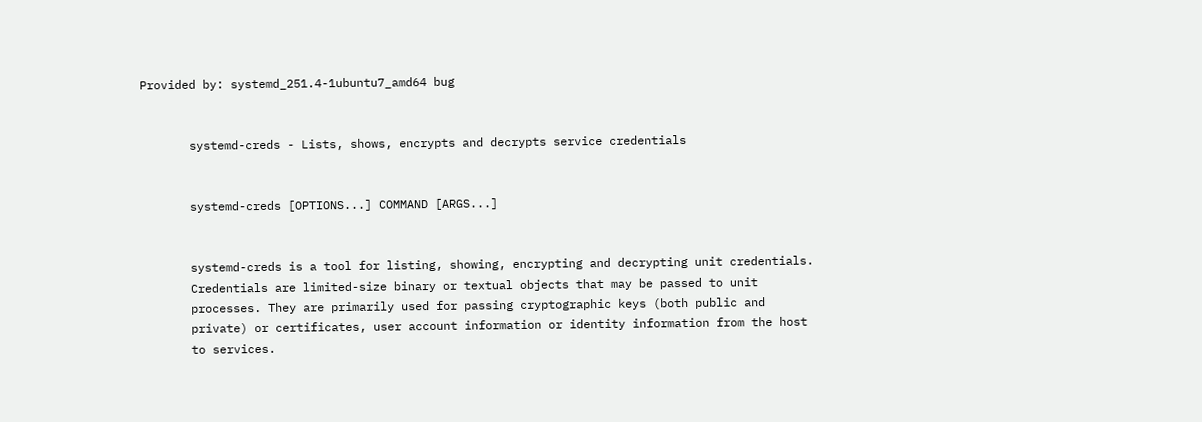Provided by: systemd_251.4-1ubuntu7_amd64 bug


       systemd-creds - Lists, shows, encrypts and decrypts service credentials


       systemd-creds [OPTIONS...] COMMAND [ARGS...]


       systemd-creds is a tool for listing, showing, encrypting and decrypting unit credentials.
       Credentials are limited-size binary or textual objects that may be passed to unit
       processes. They are primarily used for passing cryptographic keys (both public and
       private) or certificates, user account information or identity information from the host
       to services.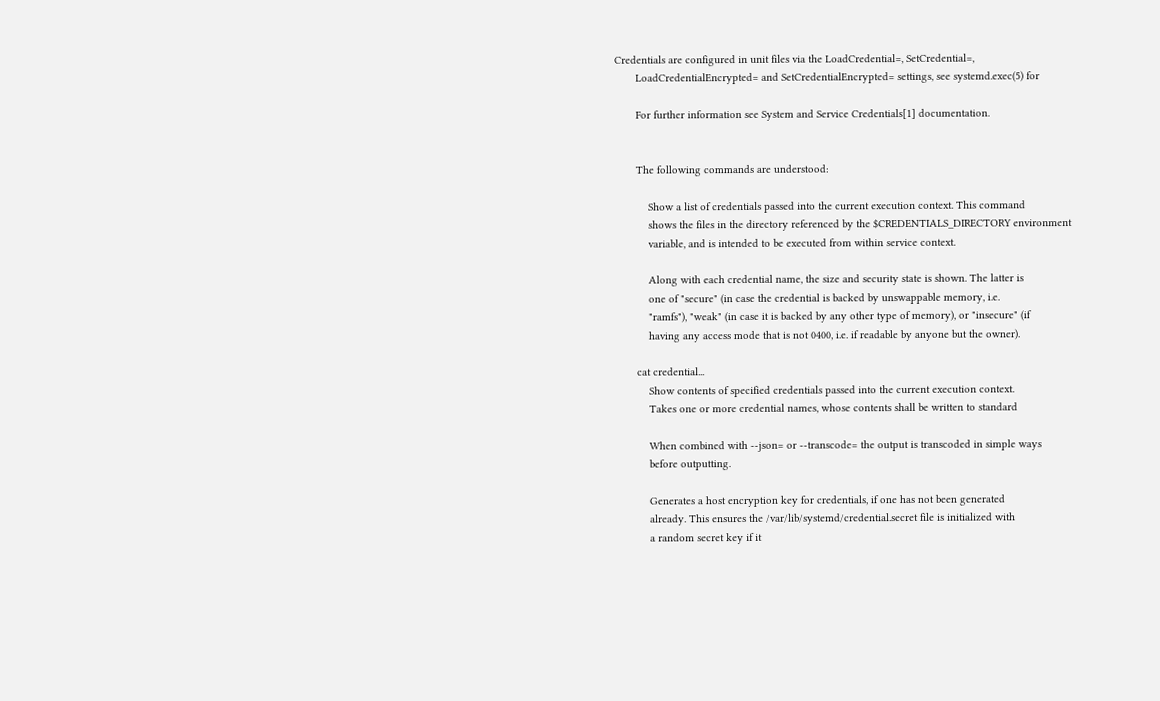Credentials are configured in unit files via the LoadCredential=, SetCredential=,
       LoadCredentialEncrypted= and SetCredentialEncrypted= settings, see systemd.exec(5) for

       For further information see System and Service Credentials[1] documentation.


       The following commands are understood:

           Show a list of credentials passed into the current execution context. This command
           shows the files in the directory referenced by the $CREDENTIALS_DIRECTORY environment
           variable, and is intended to be executed from within service context.

           Along with each credential name, the size and security state is shown. The latter is
           one of "secure" (in case the credential is backed by unswappable memory, i.e.
           "ramfs"), "weak" (in case it is backed by any other type of memory), or "insecure" (if
           having any access mode that is not 0400, i.e. if readable by anyone but the owner).

       cat credential...
           Show contents of specified credentials passed into the current execution context.
           Takes one or more credential names, whose contents shall be written to standard

           When combined with --json= or --transcode= the output is transcoded in simple ways
           before outputting.

           Generates a host encryption key for credentials, if one has not been generated
           already. This ensures the /var/lib/systemd/credential.secret file is initialized with
           a random secret key if it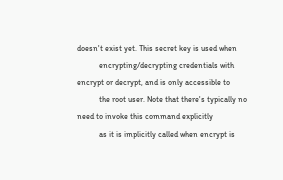doesn't exist yet. This secret key is used when
           encrypting/decrypting credentials with encrypt or decrypt, and is only accessible to
           the root user. Note that there's typically no need to invoke this command explicitly
           as it is implicitly called when encrypt is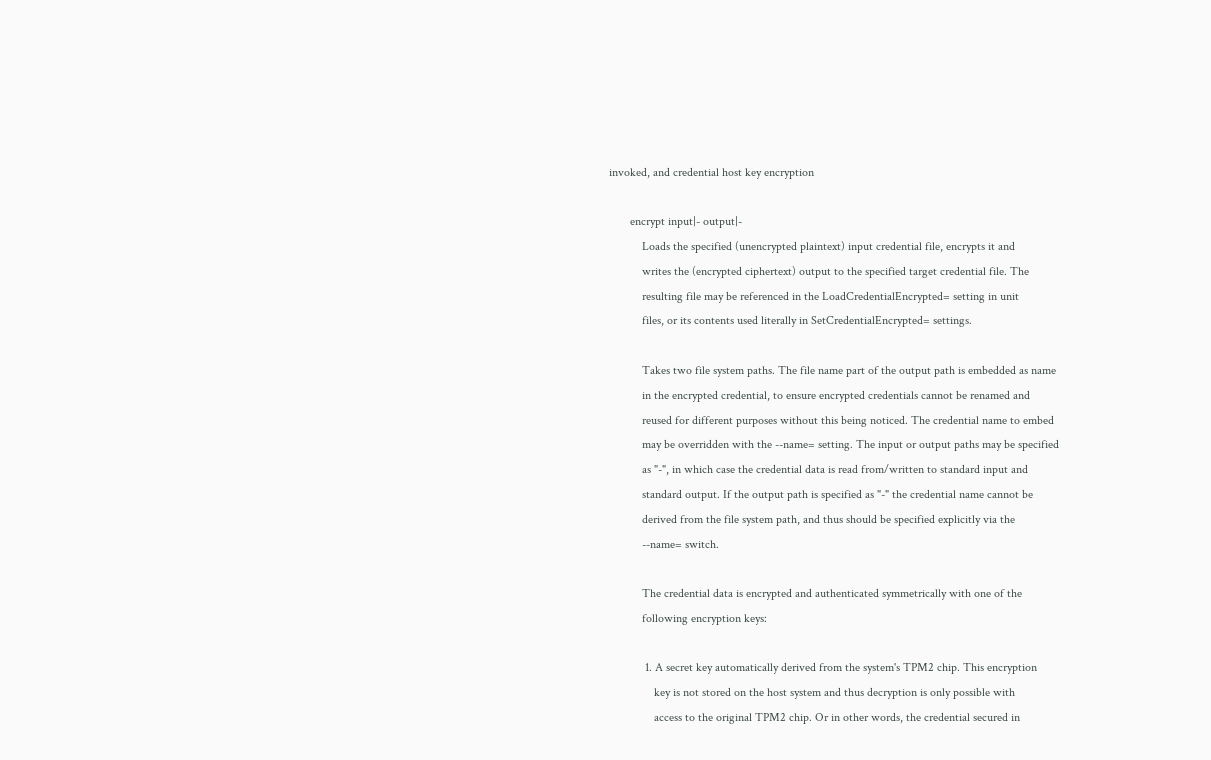invoked, and credential host key encryption

       encrypt input|- output|-
           Loads the specified (unencrypted plaintext) input credential file, encrypts it and
           writes the (encrypted ciphertext) output to the specified target credential file. The
           resulting file may be referenced in the LoadCredentialEncrypted= setting in unit
           files, or its contents used literally in SetCredentialEncrypted= settings.

           Takes two file system paths. The file name part of the output path is embedded as name
           in the encrypted credential, to ensure encrypted credentials cannot be renamed and
           reused for different purposes without this being noticed. The credential name to embed
           may be overridden with the --name= setting. The input or output paths may be specified
           as "-", in which case the credential data is read from/written to standard input and
           standard output. If the output path is specified as "-" the credential name cannot be
           derived from the file system path, and thus should be specified explicitly via the
           --name= switch.

           The credential data is encrypted and authenticated symmetrically with one of the
           following encryption keys:

            1. A secret key automatically derived from the system's TPM2 chip. This encryption
               key is not stored on the host system and thus decryption is only possible with
               access to the original TPM2 chip. Or in other words, the credential secured in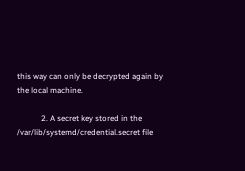this way can only be decrypted again by the local machine.

            2. A secret key stored in the /var/lib/systemd/credential.secret file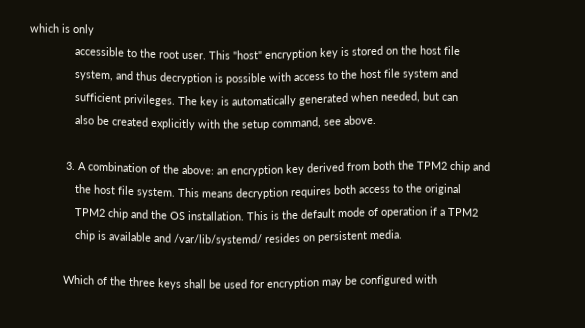which is only
               accessible to the root user. This "host" encryption key is stored on the host file
               system, and thus decryption is possible with access to the host file system and
               sufficient privileges. The key is automatically generated when needed, but can
               also be created explicitly with the setup command, see above.

            3. A combination of the above: an encryption key derived from both the TPM2 chip and
               the host file system. This means decryption requires both access to the original
               TPM2 chip and the OS installation. This is the default mode of operation if a TPM2
               chip is available and /var/lib/systemd/ resides on persistent media.

           Which of the three keys shall be used for encryption may be configured with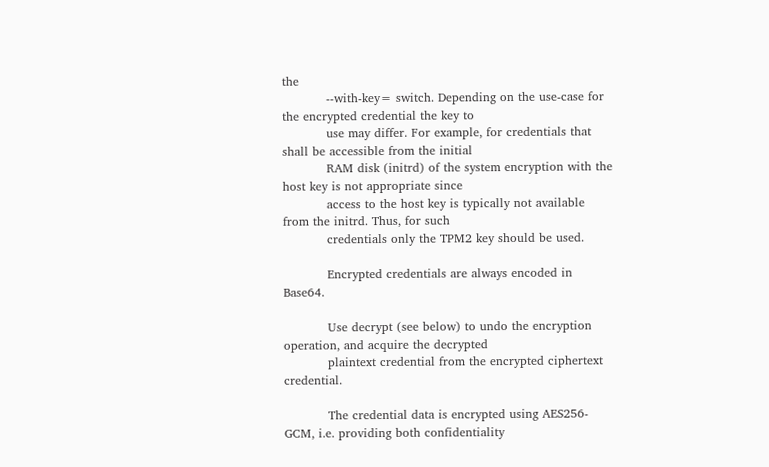the
           --with-key= switch. Depending on the use-case for the encrypted credential the key to
           use may differ. For example, for credentials that shall be accessible from the initial
           RAM disk (initrd) of the system encryption with the host key is not appropriate since
           access to the host key is typically not available from the initrd. Thus, for such
           credentials only the TPM2 key should be used.

           Encrypted credentials are always encoded in Base64.

           Use decrypt (see below) to undo the encryption operation, and acquire the decrypted
           plaintext credential from the encrypted ciphertext credential.

           The credential data is encrypted using AES256-GCM, i.e. providing both confidentiality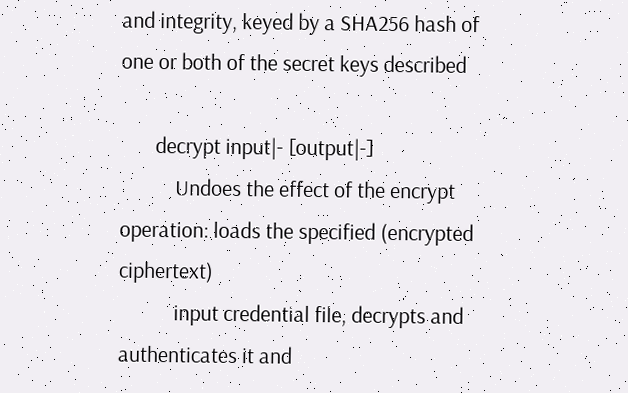and integrity, keyed by a SHA256 hash of one or both of the secret keys described

       decrypt input|- [output|-]
           Undoes the effect of the encrypt operation: loads the specified (encrypted ciphertext)
           input credential file, decrypts and authenticates it and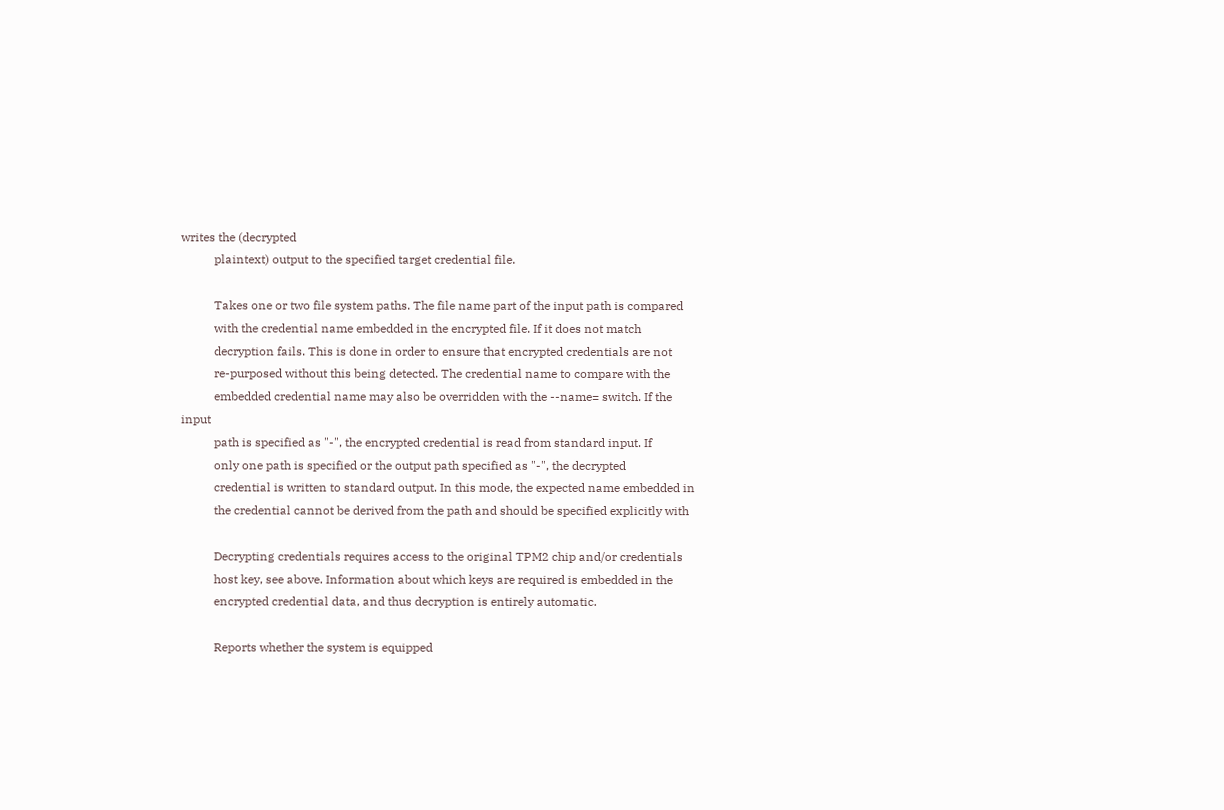writes the (decrypted
           plaintext) output to the specified target credential file.

           Takes one or two file system paths. The file name part of the input path is compared
           with the credential name embedded in the encrypted file. If it does not match
           decryption fails. This is done in order to ensure that encrypted credentials are not
           re-purposed without this being detected. The credential name to compare with the
           embedded credential name may also be overridden with the --name= switch. If the input
           path is specified as "-", the encrypted credential is read from standard input. If
           only one path is specified or the output path specified as "-", the decrypted
           credential is written to standard output. In this mode, the expected name embedded in
           the credential cannot be derived from the path and should be specified explicitly with

           Decrypting credentials requires access to the original TPM2 chip and/or credentials
           host key, see above. Information about which keys are required is embedded in the
           encrypted credential data, and thus decryption is entirely automatic.

           Reports whether the system is equipped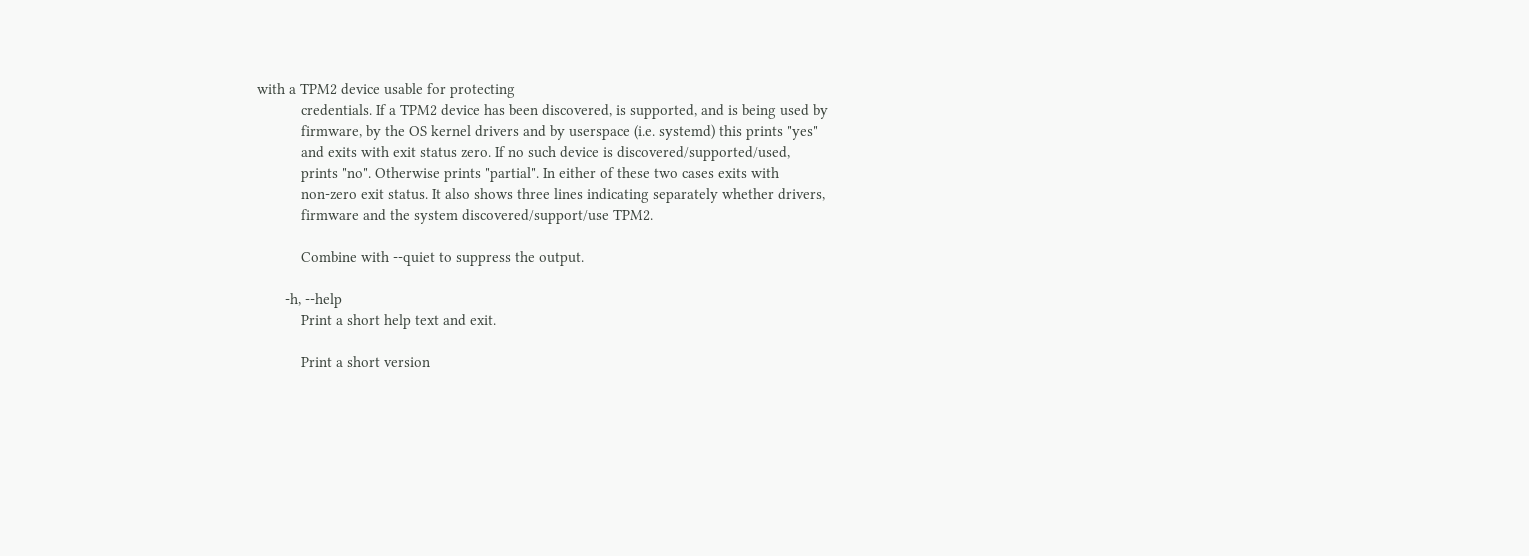with a TPM2 device usable for protecting
           credentials. If a TPM2 device has been discovered, is supported, and is being used by
           firmware, by the OS kernel drivers and by userspace (i.e. systemd) this prints "yes"
           and exits with exit status zero. If no such device is discovered/supported/used,
           prints "no". Otherwise prints "partial". In either of these two cases exits with
           non-zero exit status. It also shows three lines indicating separately whether drivers,
           firmware and the system discovered/support/use TPM2.

           Combine with --quiet to suppress the output.

       -h, --help
           Print a short help text and exit.

           Print a short version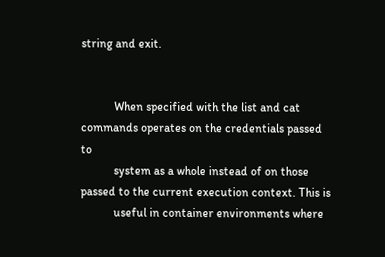string and exit.


           When specified with the list and cat commands operates on the credentials passed to
           system as a whole instead of on those passed to the current execution context. This is
           useful in container environments where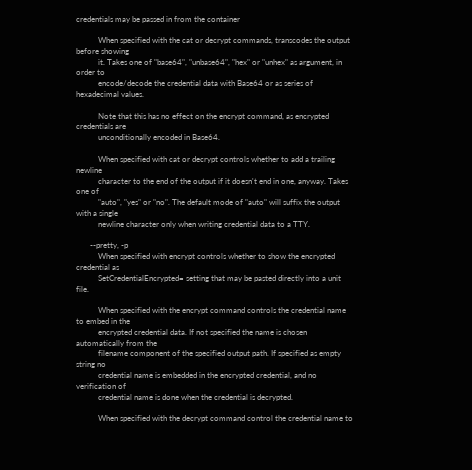credentials may be passed in from the container

           When specified with the cat or decrypt commands, transcodes the output before showing
           it. Takes one of "base64", "unbase64", "hex" or "unhex" as argument, in order to
           encode/decode the credential data with Base64 or as series of hexadecimal values.

           Note that this has no effect on the encrypt command, as encrypted credentials are
           unconditionally encoded in Base64.

           When specified with cat or decrypt controls whether to add a trailing newline
           character to the end of the output if it doesn't end in one, anyway. Takes one of
           "auto", "yes" or "no". The default mode of "auto" will suffix the output with a single
           newline character only when writing credential data to a TTY.

       --pretty, -p
           When specified with encrypt controls whether to show the encrypted credential as
           SetCredentialEncrypted= setting that may be pasted directly into a unit file.

           When specified with the encrypt command controls the credential name to embed in the
           encrypted credential data. If not specified the name is chosen automatically from the
           filename component of the specified output path. If specified as empty string no
           credential name is embedded in the encrypted credential, and no verification of
           credential name is done when the credential is decrypted.

           When specified with the decrypt command control the credential name to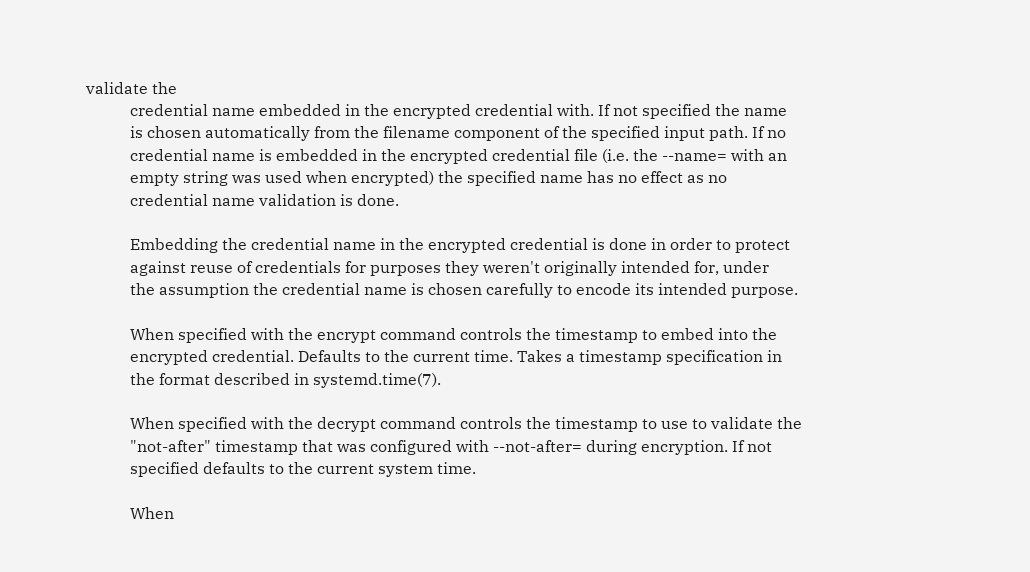validate the
           credential name embedded in the encrypted credential with. If not specified the name
           is chosen automatically from the filename component of the specified input path. If no
           credential name is embedded in the encrypted credential file (i.e. the --name= with an
           empty string was used when encrypted) the specified name has no effect as no
           credential name validation is done.

           Embedding the credential name in the encrypted credential is done in order to protect
           against reuse of credentials for purposes they weren't originally intended for, under
           the assumption the credential name is chosen carefully to encode its intended purpose.

           When specified with the encrypt command controls the timestamp to embed into the
           encrypted credential. Defaults to the current time. Takes a timestamp specification in
           the format described in systemd.time(7).

           When specified with the decrypt command controls the timestamp to use to validate the
           "not-after" timestamp that was configured with --not-after= during encryption. If not
           specified defaults to the current system time.

           When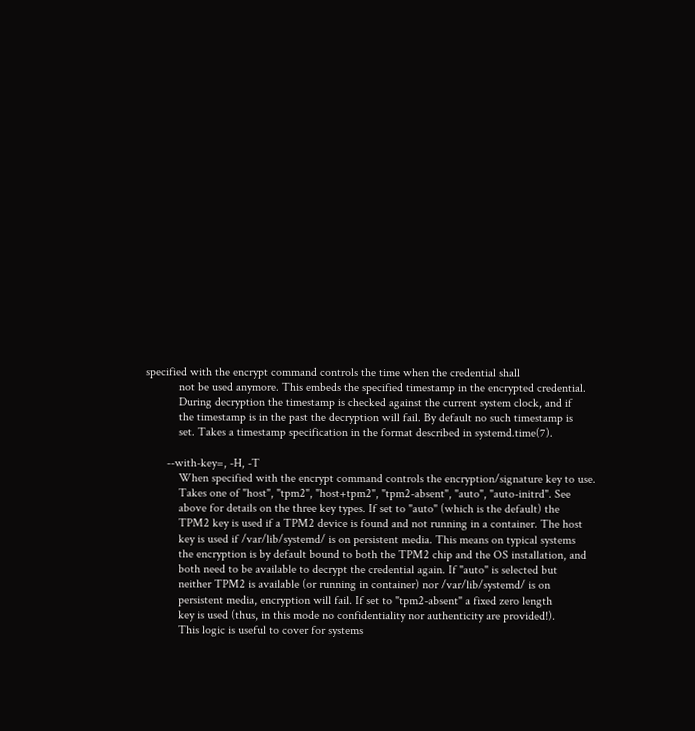specified with the encrypt command controls the time when the credential shall
           not be used anymore. This embeds the specified timestamp in the encrypted credential.
           During decryption the timestamp is checked against the current system clock, and if
           the timestamp is in the past the decryption will fail. By default no such timestamp is
           set. Takes a timestamp specification in the format described in systemd.time(7).

       --with-key=, -H, -T
           When specified with the encrypt command controls the encryption/signature key to use.
           Takes one of "host", "tpm2", "host+tpm2", "tpm2-absent", "auto", "auto-initrd". See
           above for details on the three key types. If set to "auto" (which is the default) the
           TPM2 key is used if a TPM2 device is found and not running in a container. The host
           key is used if /var/lib/systemd/ is on persistent media. This means on typical systems
           the encryption is by default bound to both the TPM2 chip and the OS installation, and
           both need to be available to decrypt the credential again. If "auto" is selected but
           neither TPM2 is available (or running in container) nor /var/lib/systemd/ is on
           persistent media, encryption will fail. If set to "tpm2-absent" a fixed zero length
           key is used (thus, in this mode no confidentiality nor authenticity are provided!).
           This logic is useful to cover for systems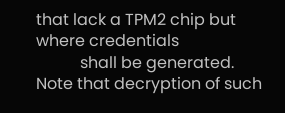that lack a TPM2 chip but where credentials
           shall be generated. Note that decryption of such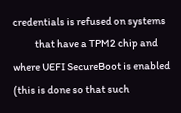credentials is refused on systems
           that have a TPM2 chip and where UEFI SecureBoot is enabled (this is done so that such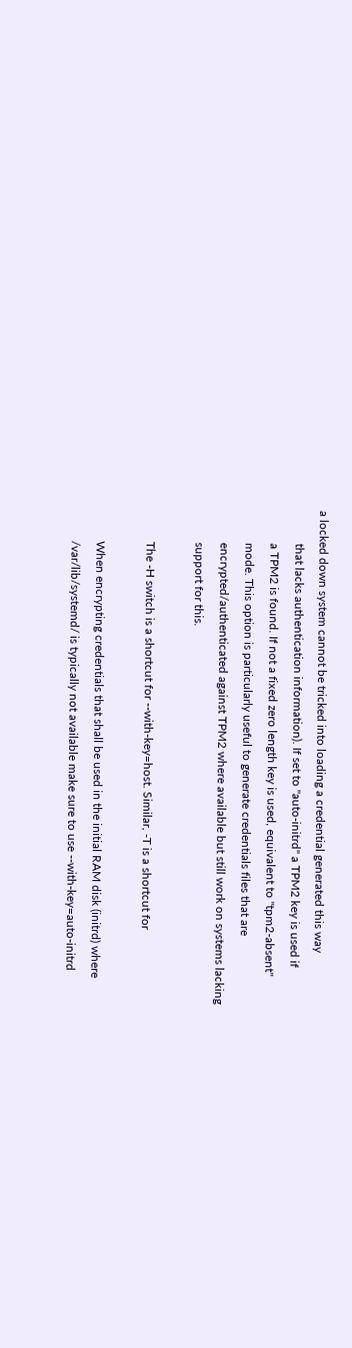a locked down system cannot be tricked into loading a credential generated this way
           that lacks authentication information). If set to "auto-initrd" a TPM2 key is used if
           a TPM2 is found. If not a fixed zero length key is used, equivalent to "tpm2-absent"
           mode. This option is particularly useful to generate credentials files that are
           encrypted/authenticated against TPM2 where available but still work on systems lacking
           support for this.

           The -H switch is a shortcut for --with-key=host. Similar, -T is a shortcut for

           When encrypting credentials that shall be used in the initial RAM disk (initrd) where
           /var/lib/systemd/ is typically not available make sure to use --with-key=auto-initrd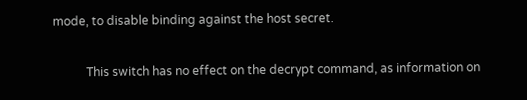mode, to disable binding against the host secret.

           This switch has no effect on the decrypt command, as information on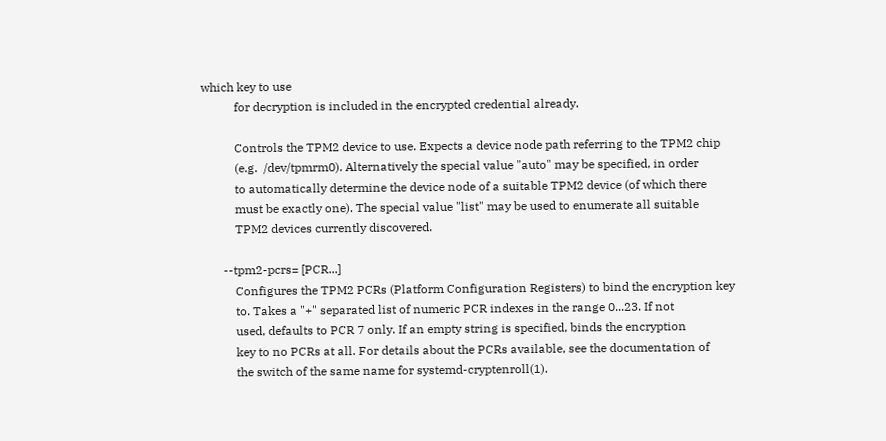which key to use
           for decryption is included in the encrypted credential already.

           Controls the TPM2 device to use. Expects a device node path referring to the TPM2 chip
           (e.g.  /dev/tpmrm0). Alternatively the special value "auto" may be specified, in order
           to automatically determine the device node of a suitable TPM2 device (of which there
           must be exactly one). The special value "list" may be used to enumerate all suitable
           TPM2 devices currently discovered.

       --tpm2-pcrs= [PCR...]
           Configures the TPM2 PCRs (Platform Configuration Registers) to bind the encryption key
           to. Takes a "+" separated list of numeric PCR indexes in the range 0...23. If not
           used, defaults to PCR 7 only. If an empty string is specified, binds the encryption
           key to no PCRs at all. For details about the PCRs available, see the documentation of
           the switch of the same name for systemd-cryptenroll(1).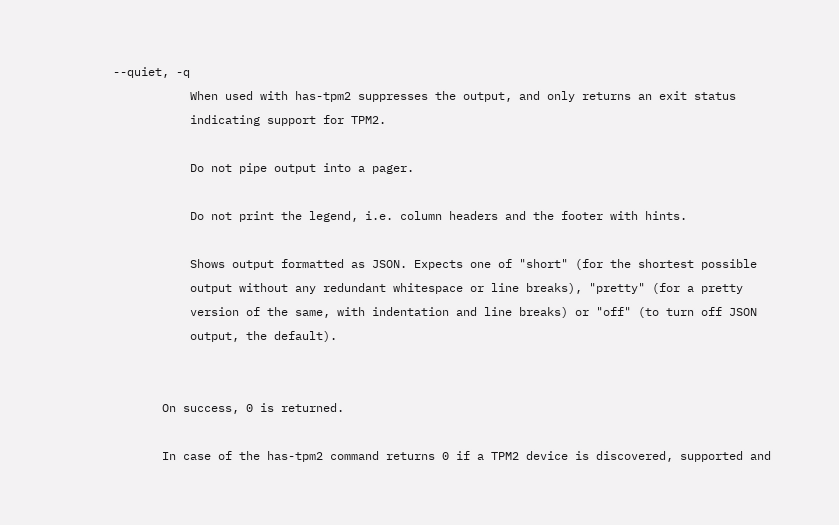--quiet, -q
           When used with has-tpm2 suppresses the output, and only returns an exit status
           indicating support for TPM2.

           Do not pipe output into a pager.

           Do not print the legend, i.e. column headers and the footer with hints.

           Shows output formatted as JSON. Expects one of "short" (for the shortest possible
           output without any redundant whitespace or line breaks), "pretty" (for a pretty
           version of the same, with indentation and line breaks) or "off" (to turn off JSON
           output, the default).


       On success, 0 is returned.

       In case of the has-tpm2 command returns 0 if a TPM2 device is discovered, supported and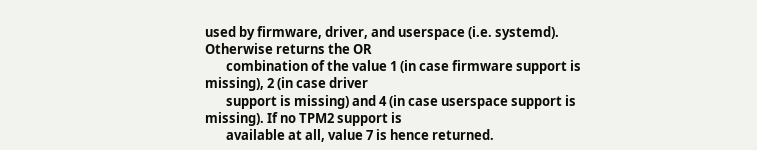used by firmware, driver, and userspace (i.e. systemd). Otherwise returns the OR
       combination of the value 1 (in case firmware support is missing), 2 (in case driver
       support is missing) and 4 (in case userspace support is missing). If no TPM2 support is
       available at all, value 7 is hence returned.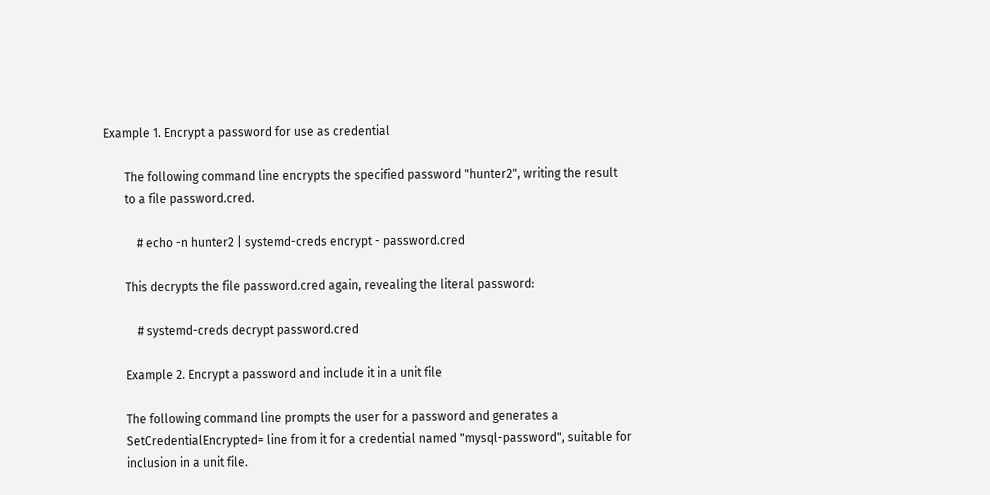Example 1. Encrypt a password for use as credential

       The following command line encrypts the specified password "hunter2", writing the result
       to a file password.cred.

           # echo -n hunter2 | systemd-creds encrypt - password.cred

       This decrypts the file password.cred again, revealing the literal password:

           # systemd-creds decrypt password.cred

       Example 2. Encrypt a password and include it in a unit file

       The following command line prompts the user for a password and generates a
       SetCredentialEncrypted= line from it for a credential named "mysql-password", suitable for
       inclusion in a unit file.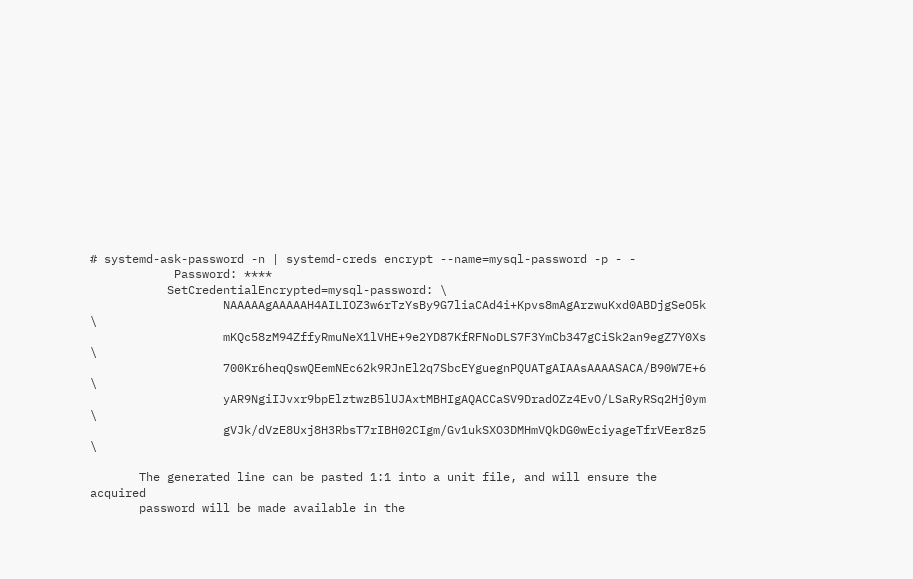# systemd-ask-password -n | systemd-creds encrypt --name=mysql-password -p - -
            Password: ****
           SetCredentialEncrypted=mysql-password: \
                   NAAAAAgAAAAAH4AILIOZ3w6rTzYsBy9G7liaCAd4i+Kpvs8mAgArzwuKxd0ABDjgSeO5k \
                   mKQc58zM94ZffyRmuNeX1lVHE+9e2YD87KfRFNoDLS7F3YmCb347gCiSk2an9egZ7Y0Xs \
                   700Kr6heqQswQEemNEc62k9RJnEl2q7SbcEYguegnPQUATgAIAAsAAAASACA/B90W7E+6 \
                   yAR9NgiIJvxr9bpElztwzB5lUJAxtMBHIgAQACCaSV9DradOZz4EvO/LSaRyRSq2Hj0ym \
                   gVJk/dVzE8Uxj8H3RbsT7rIBH02CIgm/Gv1ukSXO3DMHmVQkDG0wEciyageTfrVEer8z5 \

       The generated line can be pasted 1:1 into a unit file, and will ensure the acquired
       password will be made available in the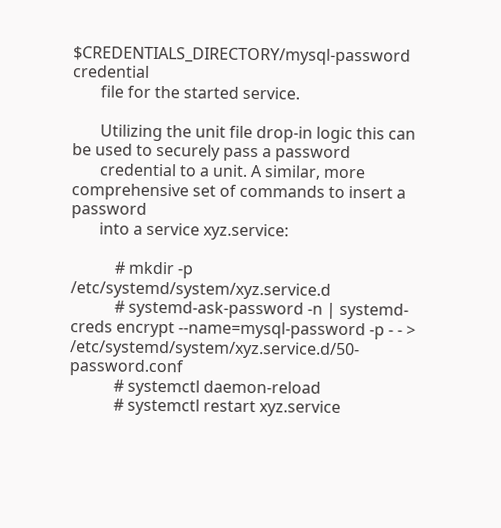$CREDENTIALS_DIRECTORY/mysql-password credential
       file for the started service.

       Utilizing the unit file drop-in logic this can be used to securely pass a password
       credential to a unit. A similar, more comprehensive set of commands to insert a password
       into a service xyz.service:

           # mkdir -p /etc/systemd/system/xyz.service.d
           # systemd-ask-password -n | systemd-creds encrypt --name=mysql-password -p - - > /etc/systemd/system/xyz.service.d/50-password.conf
           # systemctl daemon-reload
           # systemctl restart xyz.service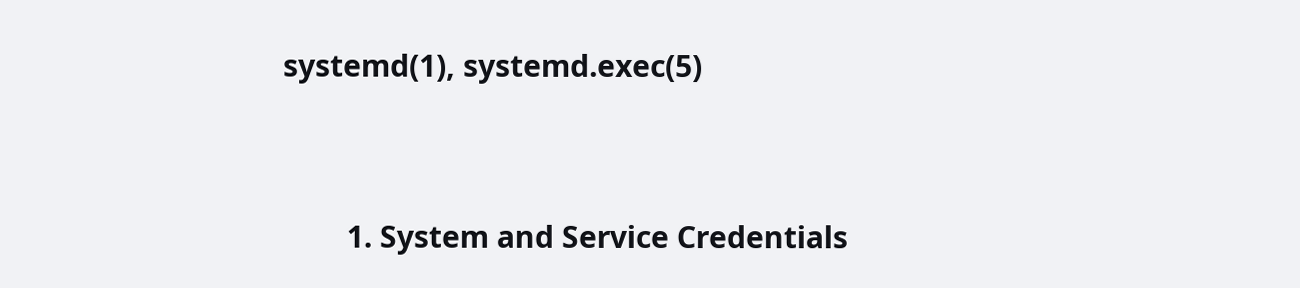systemd(1), systemd.exec(5)


        1. System and Service Credentials